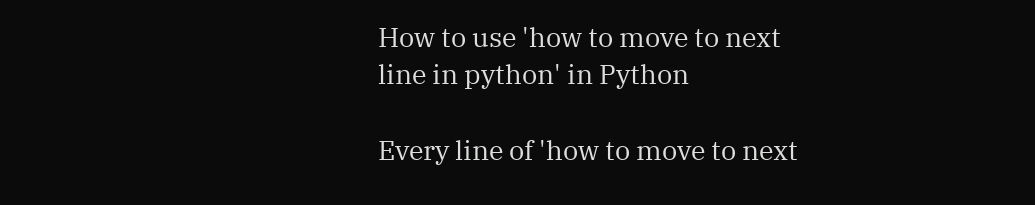How to use 'how to move to next line in python' in Python

Every line of 'how to move to next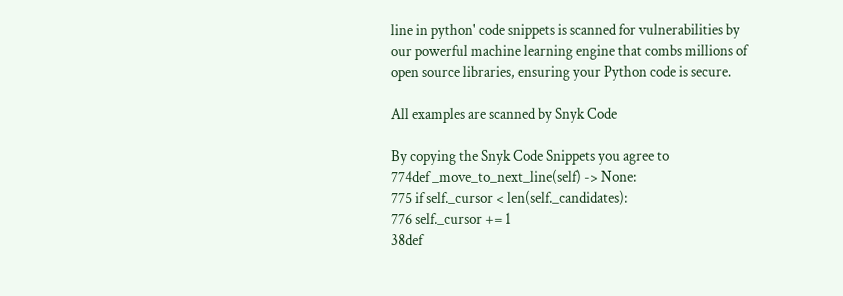line in python' code snippets is scanned for vulnerabilities by our powerful machine learning engine that combs millions of open source libraries, ensuring your Python code is secure.

All examples are scanned by Snyk Code

By copying the Snyk Code Snippets you agree to
774def _move_to_next_line(self) -> None:
775 if self._cursor < len(self._candidates):
776 self._cursor += 1
38def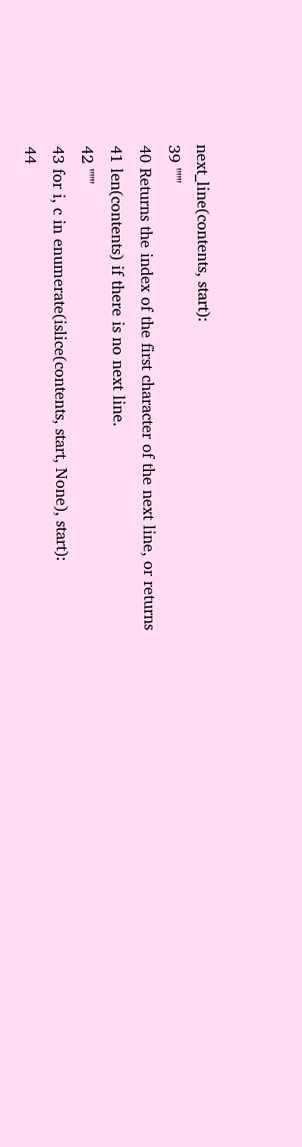next_line(contents, start):
39 """
40 Returns the index of the first character of the next line, or returns
41 len(contents) if there is no next line.
42 """
43 for i, c in enumerate(islice(contents, start, None), start):
44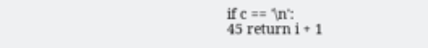if c == '\n':
45 return i + 1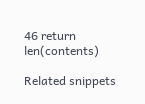46 return len(contents)

Related snippets